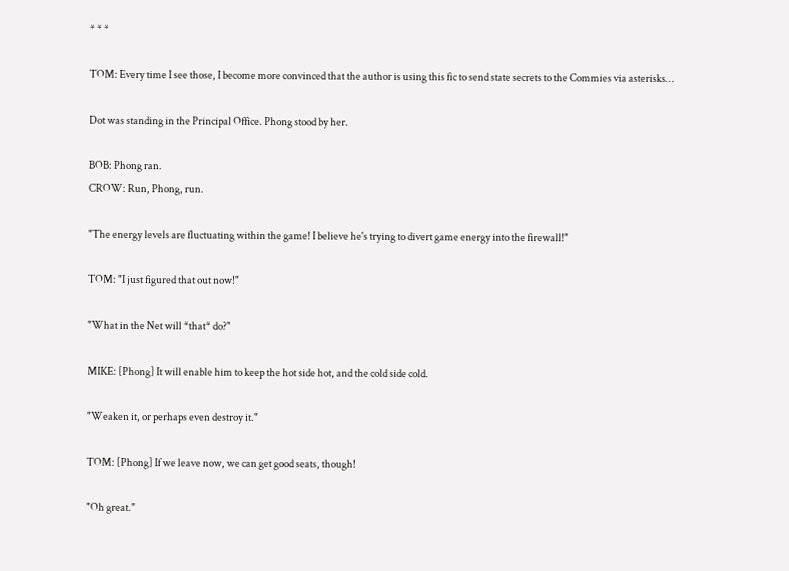* * *

TOM: Every time I see those, I become more convinced that the author is using this fic to send state secrets to the Commies via asterisks…

Dot was standing in the Principal Office. Phong stood by her.

BOB: Phong ran.
CROW: Run, Phong, run.

"The energy levels are fluctuating within the game! I believe he's trying to divert game energy into the firewall!"

TOM: "I just figured that out now!"

"What in the Net will *that* do?"

MIKE: [Phong] It will enable him to keep the hot side hot, and the cold side cold.

"Weaken it, or perhaps even destroy it."

TOM: [Phong] If we leave now, we can get good seats, though!

"Oh great."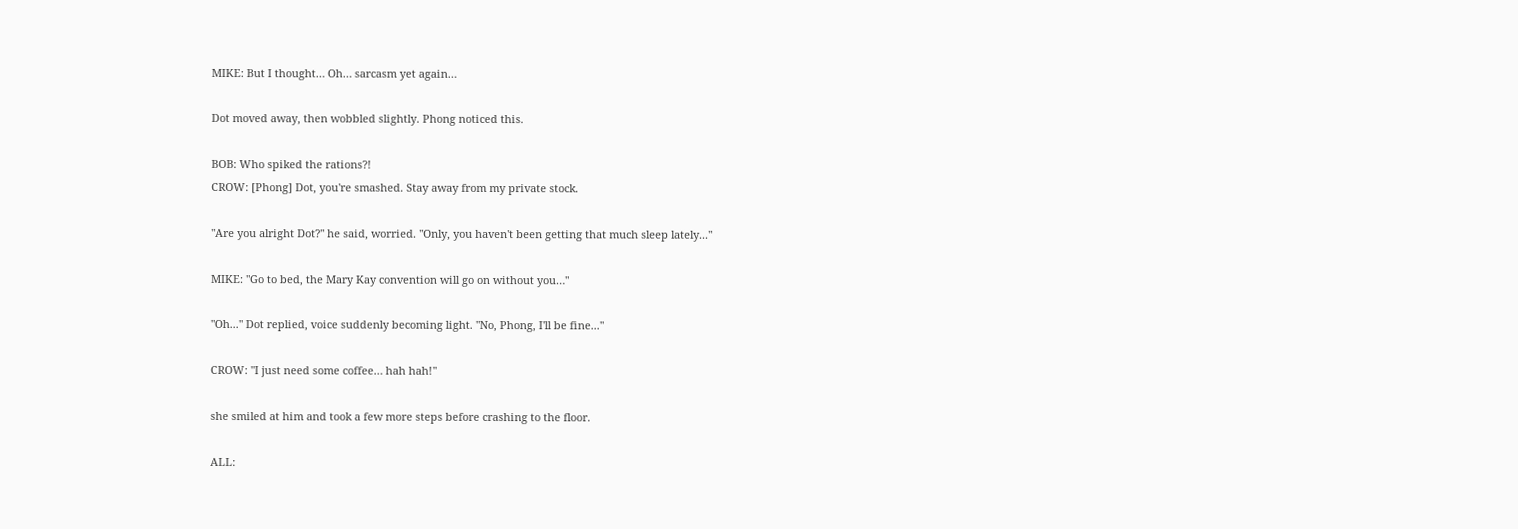MIKE: But I thought… Oh… sarcasm yet again…

Dot moved away, then wobbled slightly. Phong noticed this.

BOB: Who spiked the rations?!
CROW: [Phong] Dot, you're smashed. Stay away from my private stock.

"Are you alright Dot?" he said, worried. "Only, you haven't been getting that much sleep lately..."

MIKE: "Go to bed, the Mary Kay convention will go on without you…"

"Oh..." Dot replied, voice suddenly becoming light. "No, Phong, I'll be fine..."

CROW: "I just need some coffee… hah hah!"

she smiled at him and took a few more steps before crashing to the floor.

ALL: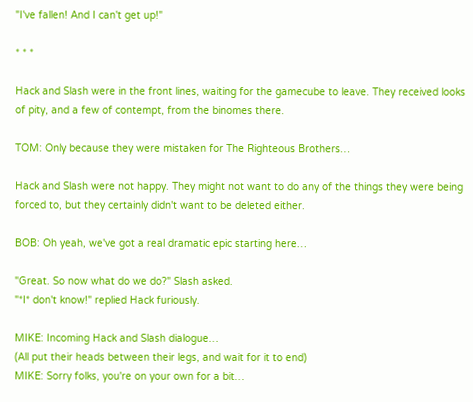"I've fallen! And I can't get up!"

* * *

Hack and Slash were in the front lines, waiting for the gamecube to leave. They received looks of pity, and a few of contempt, from the binomes there.

TOM: Only because they were mistaken for The Righteous Brothers…

Hack and Slash were not happy. They might not want to do any of the things they were being forced to, but they certainly didn't want to be deleted either.

BOB: Oh yeah, we've got a real dramatic epic starting here…

"Great. So now what do we do?" Slash asked.
"*I* don't know!" replied Hack furiously.

MIKE: Incoming Hack and Slash dialogue…
(All put their heads between their legs, and wait for it to end)
MIKE: Sorry folks, you're on your own for a bit…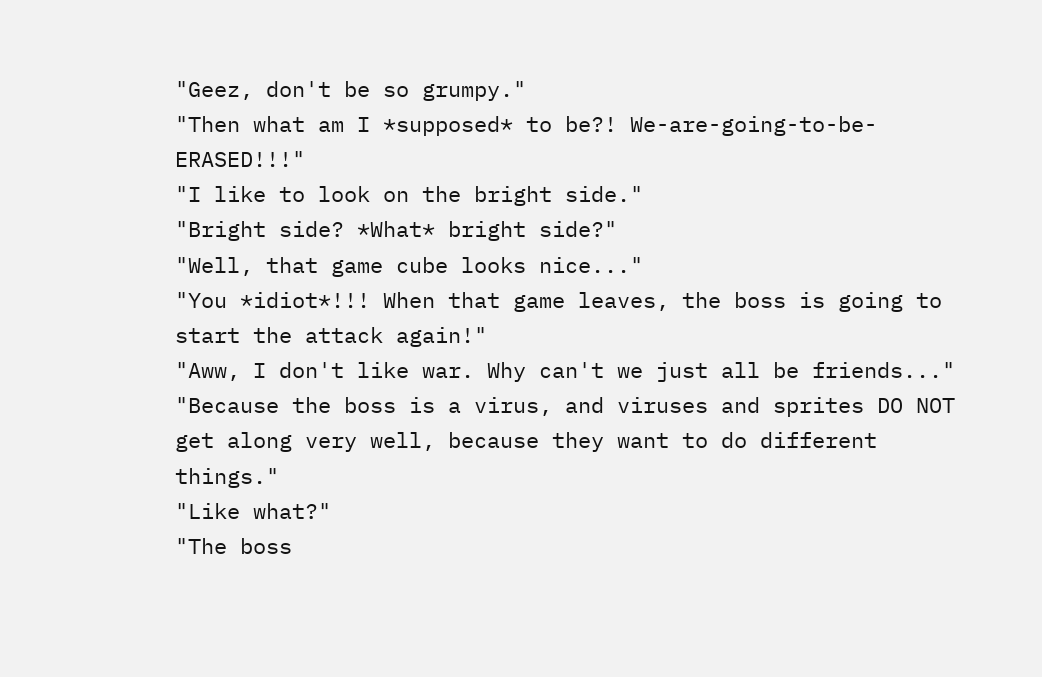"Geez, don't be so grumpy."
"Then what am I *supposed* to be?! We-are-going-to-be-ERASED!!!"
"I like to look on the bright side."
"Bright side? *What* bright side?"
"Well, that game cube looks nice..."
"You *idiot*!!! When that game leaves, the boss is going to start the attack again!"
"Aww, I don't like war. Why can't we just all be friends..."
"Because the boss is a virus, and viruses and sprites DO NOT get along very well, because they want to do different things."
"Like what?"
"The boss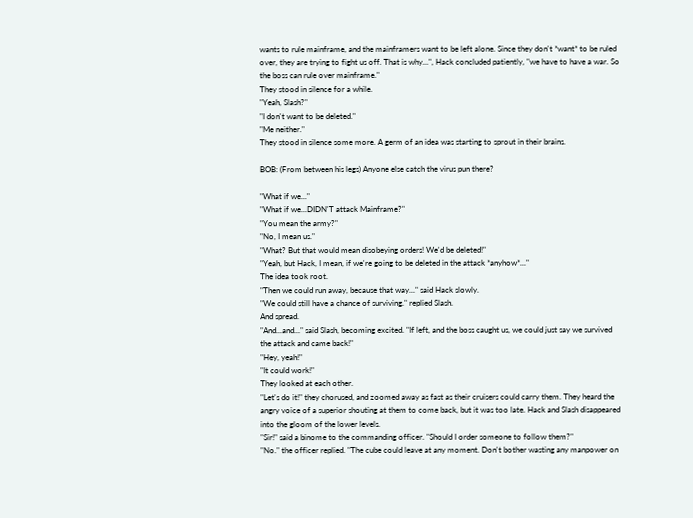wants to rule mainframe, and the mainframers want to be left alone. Since they don't *want* to be ruled over, they are trying to fight us off. That is why...", Hack concluded patiently, "we have to have a war. So the boss can rule over mainframe."
They stood in silence for a while.
"Yeah, Slash?"
"I don't want to be deleted."
"Me neither."
They stood in silence some more. A germ of an idea was starting to sprout in their brains.

BOB: (From between his legs) Anyone else catch the virus pun there?

"What if we..."
"What if we...DIDN'T attack Mainframe?"
"You mean the army?"
"No, I mean us."
"What? But that would mean disobeying orders! We'd be deleted!"
"Yeah, but Hack, I mean, if we're going to be deleted in the attack *anyhow*..."
The idea took root.
"Then we could run away, because that way..." said Hack slowly.
"We could still have a chance of surviving." replied Slash.
And spread.
"And...and..." said Slash, becoming excited. "If left, and the boss caught us, we could just say we survived the attack and came back!"
"Hey, yeah!"
"It could work!"
They looked at each other.
"Let's do it!" they chorused, and zoomed away as fast as their cruisers could carry them. They heard the angry voice of a superior shouting at them to come back, but it was too late. Hack and Slash disappeared into the gloom of the lower levels.
"Sir!" said a binome to the commanding officer. "Should I order someone to follow them?"
"No." the officer replied. "The cube could leave at any moment. Don't bother wasting any manpower on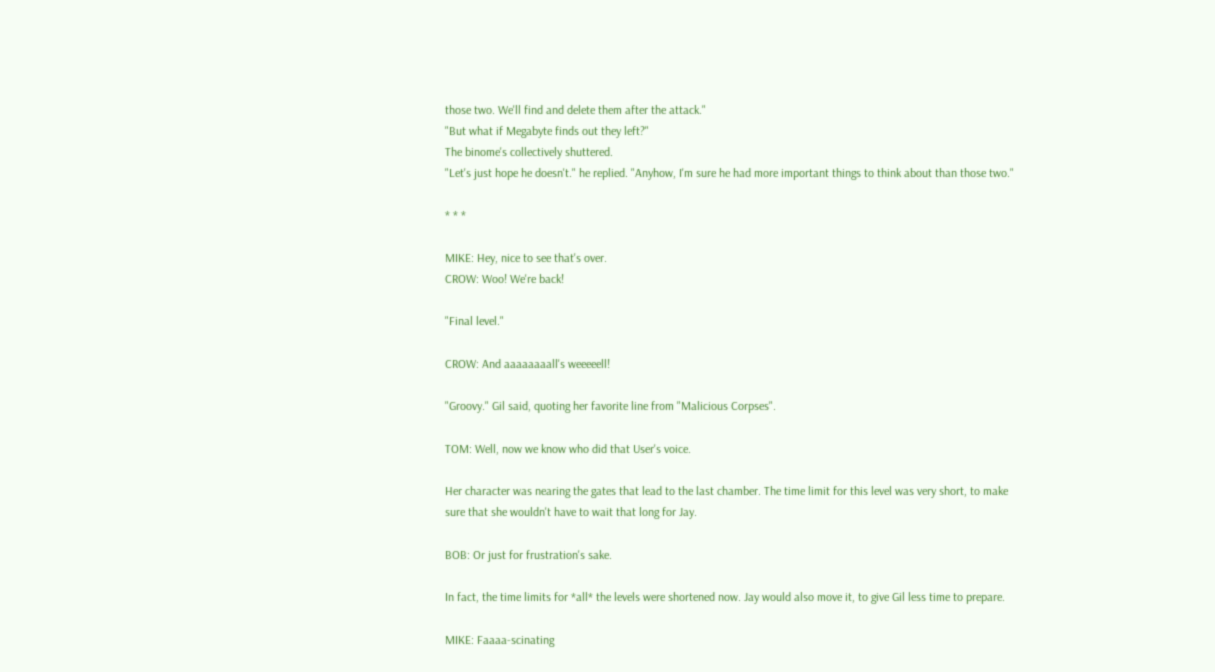those two. We'll find and delete them after the attack."
"But what if Megabyte finds out they left?"
The binome's collectively shuttered.
"Let's just hope he doesn't." he replied. "Anyhow, I'm sure he had more important things to think about than those two."

* * *

MIKE: Hey, nice to see that's over.
CROW: Woo! We're back!

"Final level."

CROW: And aaaaaaaall's weeeeell!

"Groovy." Gil said, quoting her favorite line from "Malicious Corpses".

TOM: Well, now we know who did that User's voice.

Her character was nearing the gates that lead to the last chamber. The time limit for this level was very short, to make sure that she wouldn't have to wait that long for Jay.

BOB: Or just for frustration's sake.

In fact, the time limits for *all* the levels were shortened now. Jay would also move it, to give Gil less time to prepare.

MIKE: Faaaa-scinating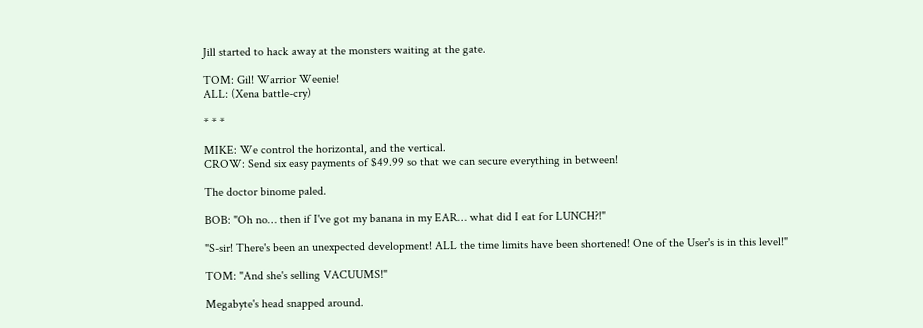Jill started to hack away at the monsters waiting at the gate.

TOM: Gil! Warrior Weenie!
ALL: (Xena battle-cry)

* * *

MIKE: We control the horizontal, and the vertical.
CROW: Send six easy payments of $49.99 so that we can secure everything in between!

The doctor binome paled.

BOB: "Oh no… then if I've got my banana in my EAR… what did I eat for LUNCH?!"

"S-sir! There's been an unexpected development! ALL the time limits have been shortened! One of the User's is in this level!"

TOM: "And she's selling VACUUMS!"

Megabyte's head snapped around.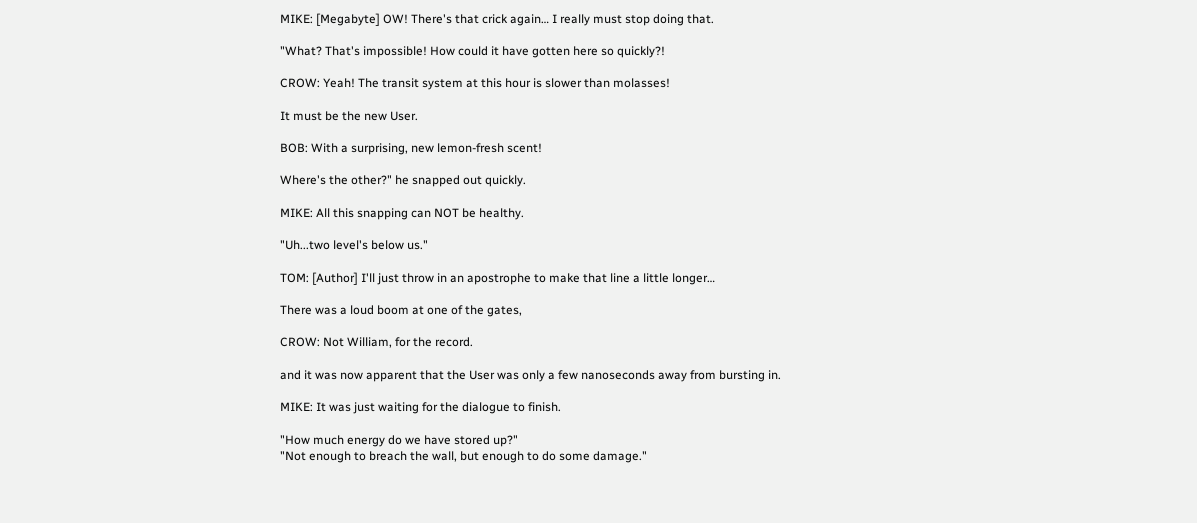MIKE: [Megabyte] OW! There's that crick again… I really must stop doing that.

"What? That's impossible! How could it have gotten here so quickly?!

CROW: Yeah! The transit system at this hour is slower than molasses!

It must be the new User.

BOB: With a surprising, new lemon-fresh scent!

Where's the other?" he snapped out quickly.

MIKE: All this snapping can NOT be healthy.

"Uh...two level's below us."

TOM: [Author] I'll just throw in an apostrophe to make that line a little longer…

There was a loud boom at one of the gates,

CROW: Not William, for the record.

and it was now apparent that the User was only a few nanoseconds away from bursting in.

MIKE: It was just waiting for the dialogue to finish.

"How much energy do we have stored up?"
"Not enough to breach the wall, but enough to do some damage."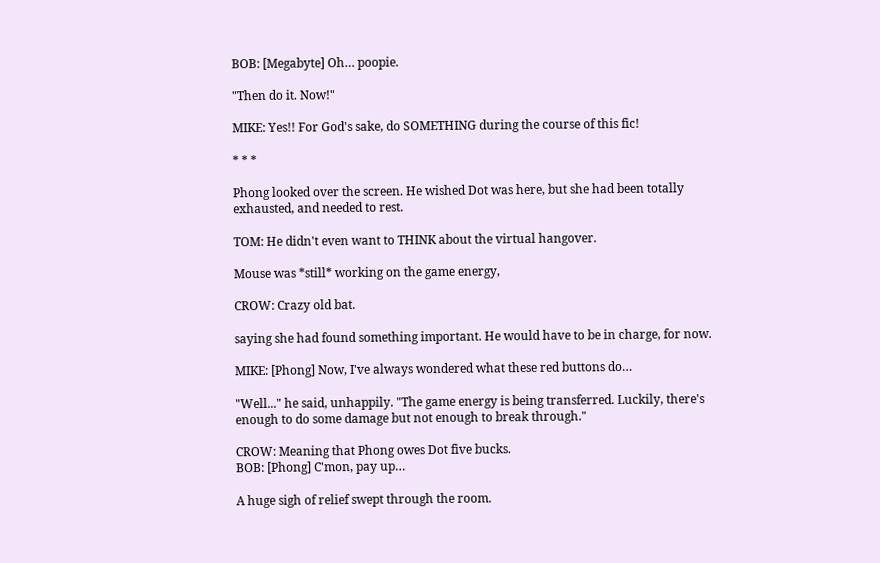BOB: [Megabyte] Oh… poopie.

"Then do it. Now!"

MIKE: Yes!! For God's sake, do SOMETHING during the course of this fic!

* * *

Phong looked over the screen. He wished Dot was here, but she had been totally exhausted, and needed to rest.

TOM: He didn't even want to THINK about the virtual hangover.

Mouse was *still* working on the game energy,

CROW: Crazy old bat.

saying she had found something important. He would have to be in charge, for now.

MIKE: [Phong] Now, I've always wondered what these red buttons do…

"Well..." he said, unhappily. "The game energy is being transferred. Luckily, there's enough to do some damage but not enough to break through."

CROW: Meaning that Phong owes Dot five bucks.
BOB: [Phong] C'mon, pay up…

A huge sigh of relief swept through the room.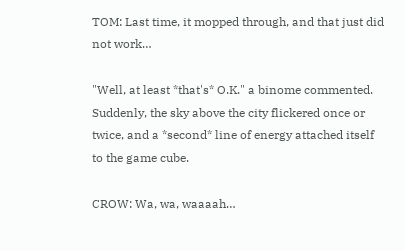TOM: Last time, it mopped through, and that just did not work…

"Well, at least *that's* O.K." a binome commented.
Suddenly, the sky above the city flickered once or twice, and a *second* line of energy attached itself to the game cube.

CROW: Wa, wa, waaaah…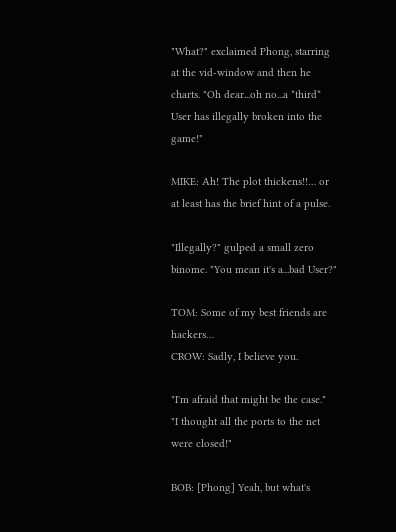"What?" exclaimed Phong, starring at the vid-window and then he charts. "Oh dear...oh no...a *third* User has illegally broken into the game!"

MIKE: Ah! The plot thickens!!… or at least has the brief hint of a pulse.

"Illegally?" gulped a small zero binome. "You mean it's a...bad User?"

TOM: Some of my best friends are hackers…
CROW: Sadly, I believe you.

"I'm afraid that might be the case."
"I thought all the ports to the net were closed!"

BOB: [Phong] Yeah, but what's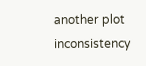another plot inconsistency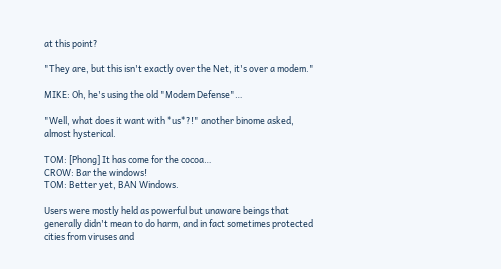at this point?

"They are, but this isn't exactly over the Net, it's over a modem."

MIKE: Oh, he's using the old "Modem Defense"…

"Well, what does it want with *us*?!" another binome asked, almost hysterical.

TOM: [Phong] It has come for the cocoa…
CROW: Bar the windows!
TOM: Better yet, BAN Windows.

Users were mostly held as powerful but unaware beings that generally didn't mean to do harm, and in fact sometimes protected cities from viruses and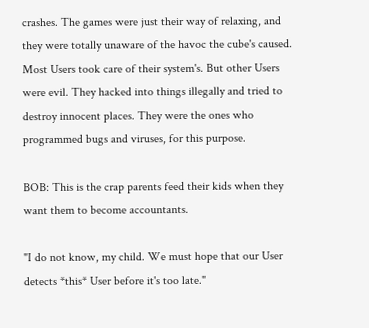crashes. The games were just their way of relaxing, and they were totally unaware of the havoc the cube's caused. Most Users took care of their system's. But other Users were evil. They hacked into things illegally and tried to destroy innocent places. They were the ones who programmed bugs and viruses, for this purpose.

BOB: This is the crap parents feed their kids when they want them to become accountants.

"I do not know, my child. We must hope that our User detects *this* User before it's too late."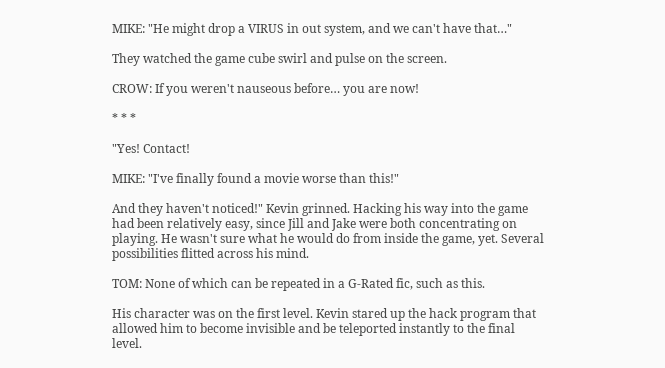MIKE: "He might drop a VIRUS in out system, and we can't have that…"

They watched the game cube swirl and pulse on the screen.

CROW: If you weren't nauseous before… you are now!

* * *

"Yes! Contact!

MIKE: "I've finally found a movie worse than this!"

And they haven't noticed!" Kevin grinned. Hacking his way into the game had been relatively easy, since Jill and Jake were both concentrating on playing. He wasn't sure what he would do from inside the game, yet. Several possibilities flitted across his mind.

TOM: None of which can be repeated in a G-Rated fic, such as this.

His character was on the first level. Kevin stared up the hack program that allowed him to become invisible and be teleported instantly to the final level.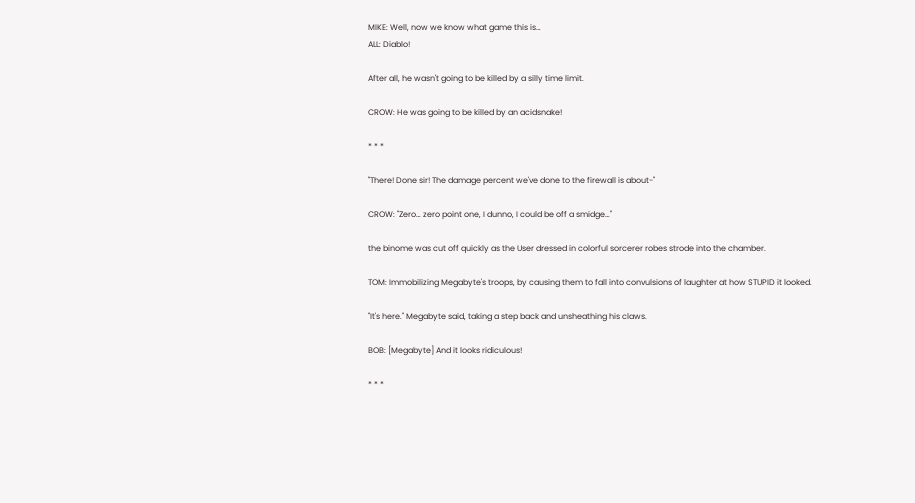MIKE: Well, now we know what game this is…
ALL: Diablo!

After all, he wasn't going to be killed by a silly time limit.

CROW: He was going to be killed by an acidsnake!

* * *

"There! Done sir! The damage percent we've done to the firewall is about-"

CROW: "Zero… zero point one, I dunno, I could be off a smidge…"

the binome was cut off quickly as the User dressed in colorful sorcerer robes strode into the chamber.

TOM: Immobilizing Megabyte's troops, by causing them to fall into convulsions of laughter at how STUPID it looked.

"It's here." Megabyte said, taking a step back and unsheathing his claws.

BOB: [Megabyte] And it looks ridiculous!

* * *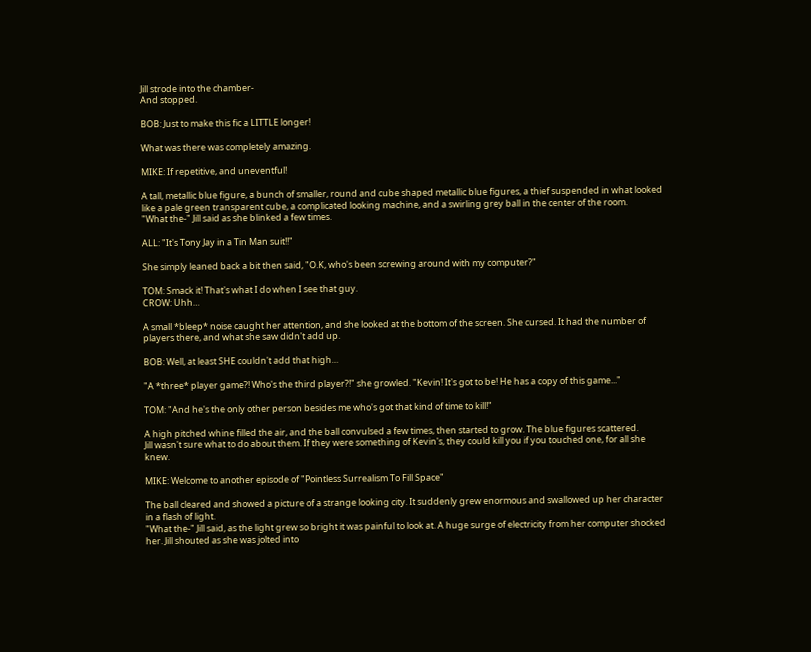Jill strode into the chamber-
And stopped.

BOB: Just to make this fic a LITTLE longer!

What was there was completely amazing.

MIKE: If repetitive, and uneventful!

A tall, metallic blue figure, a bunch of smaller, round and cube shaped metallic blue figures, a thief suspended in what looked like a pale green transparent cube, a complicated looking machine, and a swirling grey ball in the center of the room.
"What the-" Jill said as she blinked a few times.

ALL: "It's Tony Jay in a Tin Man suit!!"

She simply leaned back a bit then said, "O.K, who's been screwing around with my computer?"

TOM: Smack it! That's what I do when I see that guy.
CROW: Uhh…

A small *bleep* noise caught her attention, and she looked at the bottom of the screen. She cursed. It had the number of players there, and what she saw didn't add up.

BOB: Well, at least SHE couldn't add that high…

"A *three* player game?! Who's the third player?!" she growled. "Kevin! It's got to be! He has a copy of this game..."

TOM: "And he's the only other person besides me who's got that kind of time to kill!"

A high pitched whine filled the air, and the ball convulsed a few times, then started to grow. The blue figures scattered.
Jill wasn't sure what to do about them. If they were something of Kevin's, they could kill you if you touched one, for all she knew.

MIKE: Welcome to another episode of "Pointless Surrealism To Fill Space"

The ball cleared and showed a picture of a strange looking city. It suddenly grew enormous and swallowed up her character in a flash of light.
"What the-" Jill said, as the light grew so bright it was painful to look at. A huge surge of electricity from her computer shocked her. Jill shouted as she was jolted into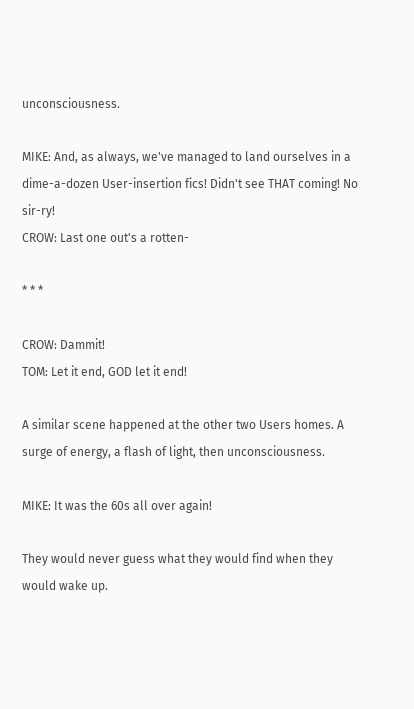unconsciousness.

MIKE: And, as always, we've managed to land ourselves in a dime-a-dozen User-insertion fics! Didn't see THAT coming! No sir-ry!
CROW: Last one out's a rotten-

* * *

CROW: Dammit!
TOM: Let it end, GOD let it end!

A similar scene happened at the other two Users homes. A surge of energy, a flash of light, then unconsciousness.

MIKE: It was the 60s all over again!

They would never guess what they would find when they would wake up.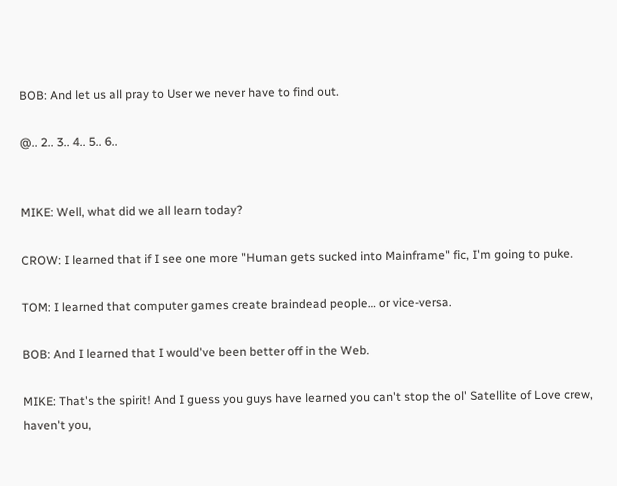BOB: And let us all pray to User we never have to find out.

@.. 2.. 3.. 4.. 5.. 6..


MIKE: Well, what did we all learn today?

CROW: I learned that if I see one more "Human gets sucked into Mainframe" fic, I'm going to puke.

TOM: I learned that computer games create braindead people… or vice-versa.

BOB: And I learned that I would've been better off in the Web.

MIKE: That's the spirit! And I guess you guys have learned you can't stop the ol' Satellite of Love crew, haven't you,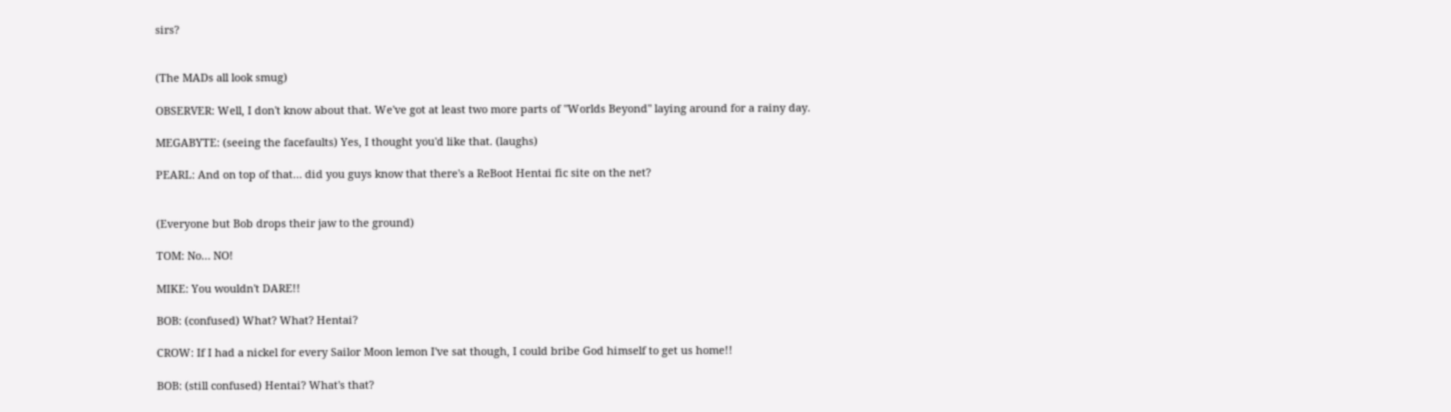sirs?


(The MADs all look smug)

OBSERVER: Well, I don't know about that. We've got at least two more parts of "Worlds Beyond" laying around for a rainy day.

MEGABYTE: (seeing the facefaults) Yes, I thought you'd like that. (laughs)

PEARL: And on top of that… did you guys know that there's a ReBoot Hentai fic site on the net?


(Everyone but Bob drops their jaw to the ground)

TOM: No… NO!

MIKE: You wouldn't DARE!!

BOB: (confused) What? What? Hentai?

CROW: If I had a nickel for every Sailor Moon lemon I've sat though, I could bribe God himself to get us home!!

BOB: (still confused) Hentai? What's that?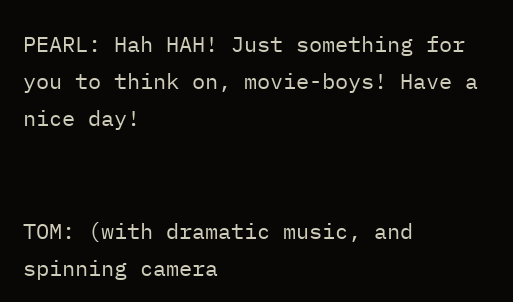PEARL: Hah HAH! Just something for you to think on, movie-boys! Have a nice day!


TOM: (with dramatic music, and spinning camera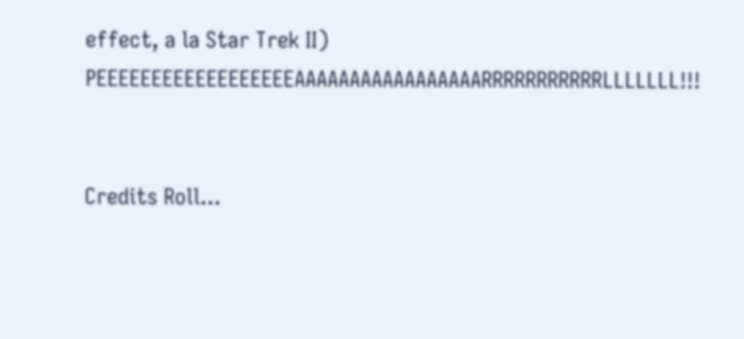effect, a la Star Trek II) PEEEEEEEEEEEEEEEEEEAAAAAAAAAAAAAAAAARRRRRRRRRRRLLLLLLL!!!


Credits Roll...